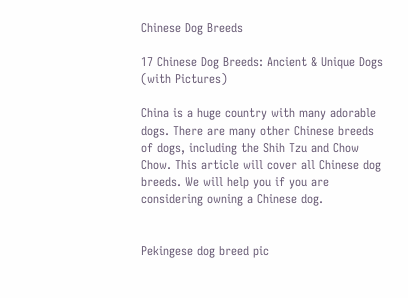Chinese Dog Breeds

17 Chinese Dog Breeds: Ancient & Unique Dogs (with Pictures)

China is a huge country with many adorable dogs. There are many other Chinese breeds of dogs, including the Shih Tzu and Chow Chow. This article will cover all Chinese dog breeds. We will help you if you are considering owning a Chinese dog.


Pekingese dog breed pic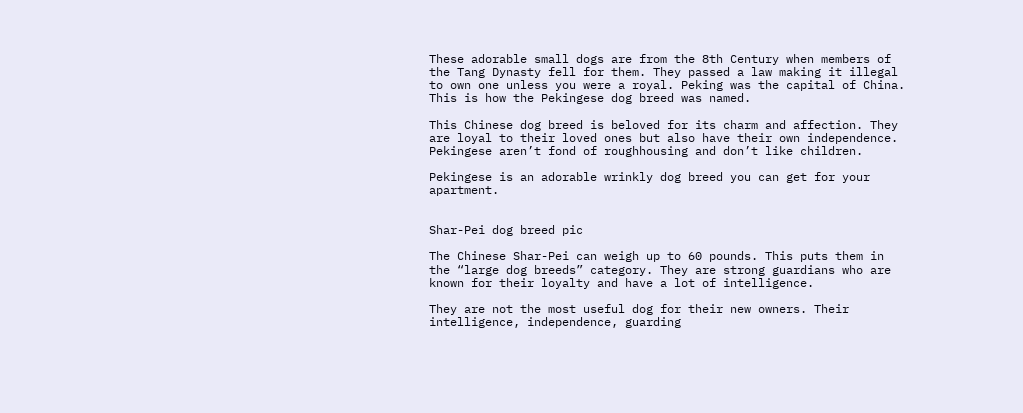These adorable small dogs are from the 8th Century when members of the Tang Dynasty fell for them. They passed a law making it illegal to own one unless you were a royal. Peking was the capital of China. This is how the Pekingese dog breed was named.

This Chinese dog breed is beloved for its charm and affection. They are loyal to their loved ones but also have their own independence. Pekingese aren’t fond of roughhousing and don’t like children.

Pekingese is an adorable wrinkly dog breed you can get for your apartment.


Shar-Pei dog breed pic

The Chinese Shar-Pei can weigh up to 60 pounds. This puts them in the “large dog breeds” category. They are strong guardians who are known for their loyalty and have a lot of intelligence.

They are not the most useful dog for their new owners. Their intelligence, independence, guarding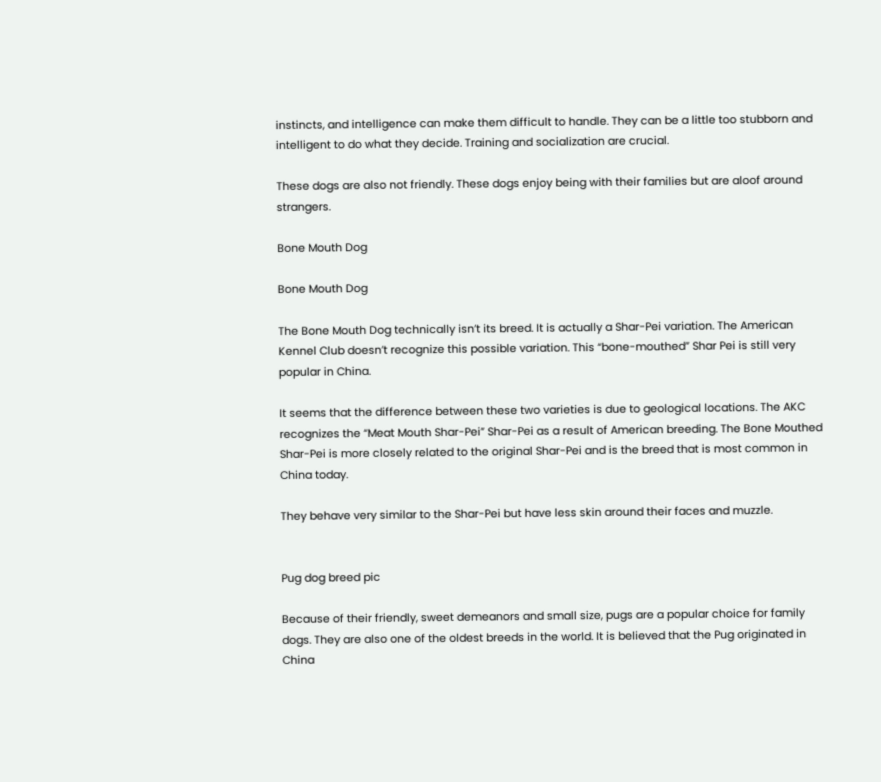instincts, and intelligence can make them difficult to handle. They can be a little too stubborn and intelligent to do what they decide. Training and socialization are crucial.

These dogs are also not friendly. These dogs enjoy being with their families but are aloof around strangers.

Bone Mouth Dog

Bone Mouth Dog

The Bone Mouth Dog technically isn’t its breed. It is actually a Shar-Pei variation. The American Kennel Club doesn’t recognize this possible variation. This “bone-mouthed” Shar Pei is still very popular in China.

It seems that the difference between these two varieties is due to geological locations. The AKC recognizes the “Meat Mouth Shar-Pei” Shar-Pei as a result of American breeding. The Bone Mouthed Shar-Pei is more closely related to the original Shar-Pei and is the breed that is most common in China today.

They behave very similar to the Shar-Pei but have less skin around their faces and muzzle.


Pug dog breed pic

Because of their friendly, sweet demeanors and small size, pugs are a popular choice for family dogs. They are also one of the oldest breeds in the world. It is believed that the Pug originated in China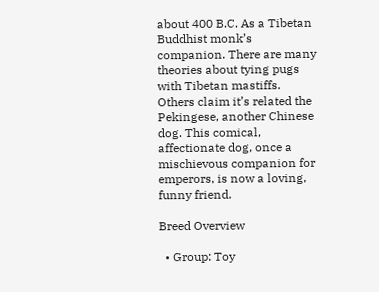about 400 B.C. As a Tibetan Buddhist monk’s companion. There are many theories about tying pugs with Tibetan mastiffs. Others claim it’s related the Pekingese, another Chinese dog. This comical, affectionate dog, once a mischievous companion for emperors, is now a loving, funny friend.

Breed Overview

  • Group: Toy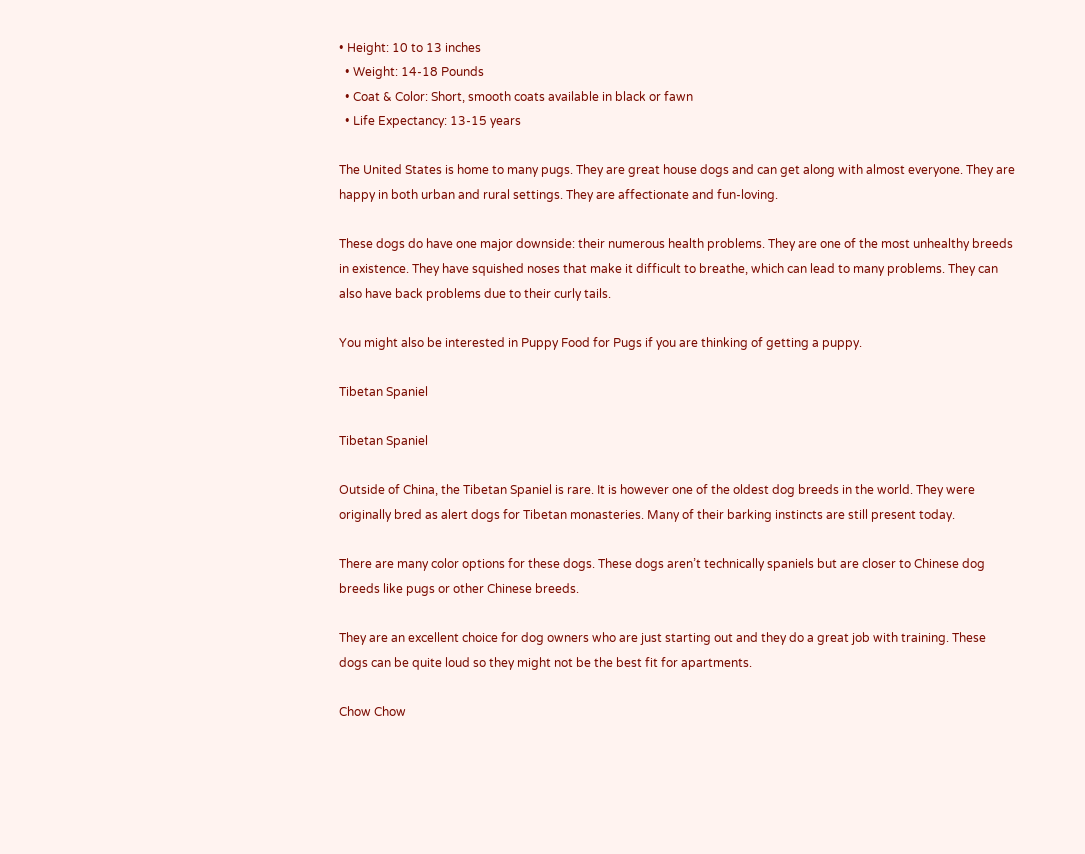• Height: 10 to 13 inches
  • Weight: 14-18 Pounds
  • Coat & Color: Short, smooth coats available in black or fawn
  • Life Expectancy: 13-15 years

The United States is home to many pugs. They are great house dogs and can get along with almost everyone. They are happy in both urban and rural settings. They are affectionate and fun-loving.

These dogs do have one major downside: their numerous health problems. They are one of the most unhealthy breeds in existence. They have squished noses that make it difficult to breathe, which can lead to many problems. They can also have back problems due to their curly tails.

You might also be interested in Puppy Food for Pugs if you are thinking of getting a puppy.

Tibetan Spaniel

Tibetan Spaniel

Outside of China, the Tibetan Spaniel is rare. It is however one of the oldest dog breeds in the world. They were originally bred as alert dogs for Tibetan monasteries. Many of their barking instincts are still present today.

There are many color options for these dogs. These dogs aren’t technically spaniels but are closer to Chinese dog breeds like pugs or other Chinese breeds.

They are an excellent choice for dog owners who are just starting out and they do a great job with training. These dogs can be quite loud so they might not be the best fit for apartments.

Chow Chow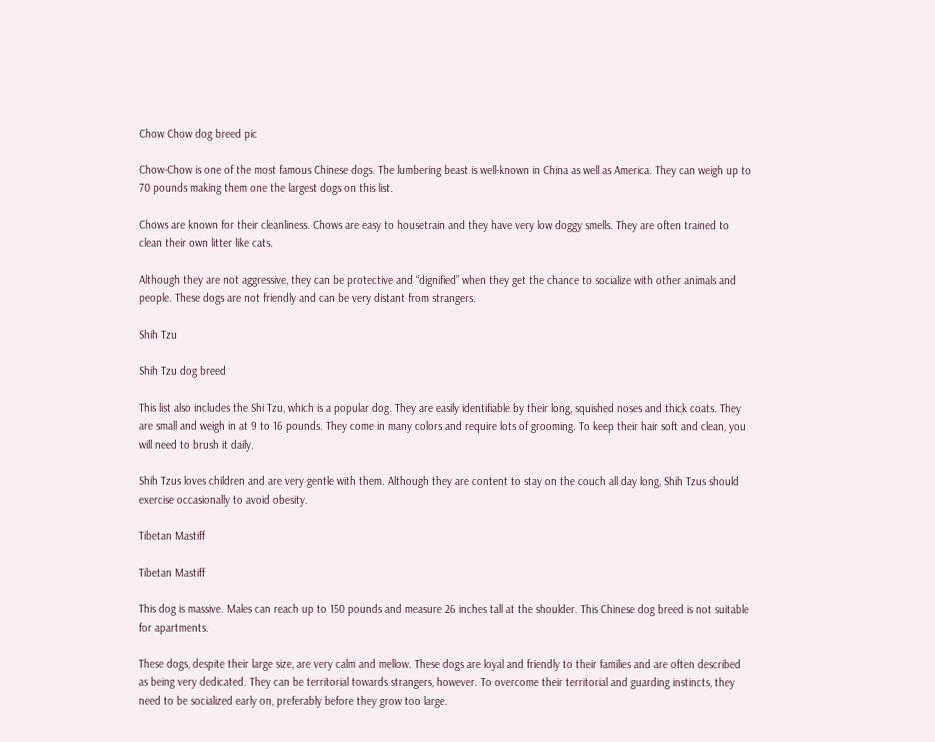Chow Chow dog breed pic

Chow-Chow is one of the most famous Chinese dogs. The lumbering beast is well-known in China as well as America. They can weigh up to 70 pounds making them one the largest dogs on this list.

Chows are known for their cleanliness. Chows are easy to housetrain and they have very low doggy smells. They are often trained to clean their own litter like cats.

Although they are not aggressive, they can be protective and “dignified” when they get the chance to socialize with other animals and people. These dogs are not friendly and can be very distant from strangers.

Shih Tzu

Shih Tzu dog breed

This list also includes the Shi Tzu, which is a popular dog. They are easily identifiable by their long, squished noses and thick coats. They are small and weigh in at 9 to 16 pounds. They come in many colors and require lots of grooming. To keep their hair soft and clean, you will need to brush it daily.

Shih Tzus loves children and are very gentle with them. Although they are content to stay on the couch all day long, Shih Tzus should exercise occasionally to avoid obesity.

Tibetan Mastiff

Tibetan Mastiff

This dog is massive. Males can reach up to 150 pounds and measure 26 inches tall at the shoulder. This Chinese dog breed is not suitable for apartments.

These dogs, despite their large size, are very calm and mellow. These dogs are loyal and friendly to their families and are often described as being very dedicated. They can be territorial towards strangers, however. To overcome their territorial and guarding instincts, they need to be socialized early on, preferably before they grow too large.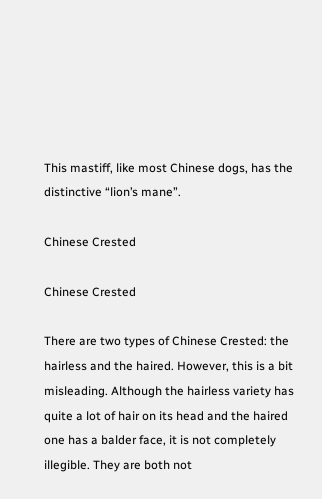This mastiff, like most Chinese dogs, has the distinctive “lion’s mane”.

Chinese Crested

Chinese Crested

There are two types of Chinese Crested: the hairless and the haired. However, this is a bit misleading. Although the hairless variety has quite a lot of hair on its head and the haired one has a balder face, it is not completely illegible. They are both not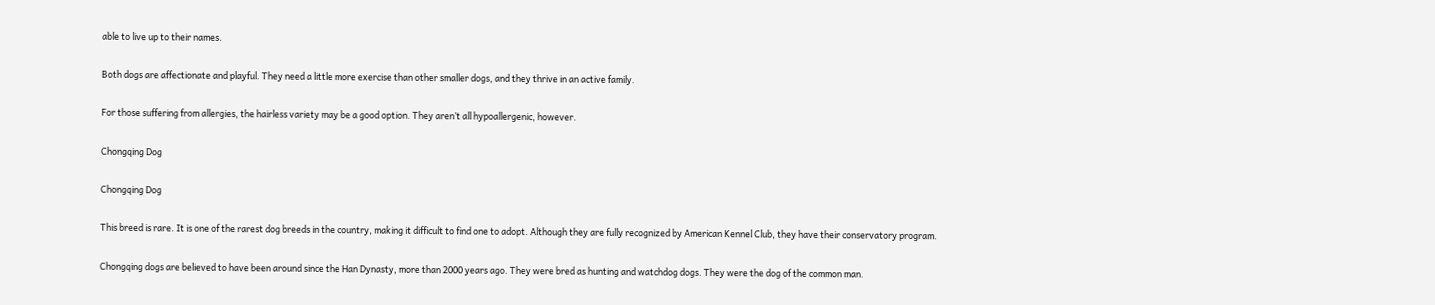able to live up to their names.

Both dogs are affectionate and playful. They need a little more exercise than other smaller dogs, and they thrive in an active family.

For those suffering from allergies, the hairless variety may be a good option. They aren’t all hypoallergenic, however.

Chongqing Dog

Chongqing Dog

This breed is rare. It is one of the rarest dog breeds in the country, making it difficult to find one to adopt. Although they are fully recognized by American Kennel Club, they have their conservatory program.

Chongqing dogs are believed to have been around since the Han Dynasty, more than 2000 years ago. They were bred as hunting and watchdog dogs. They were the dog of the common man.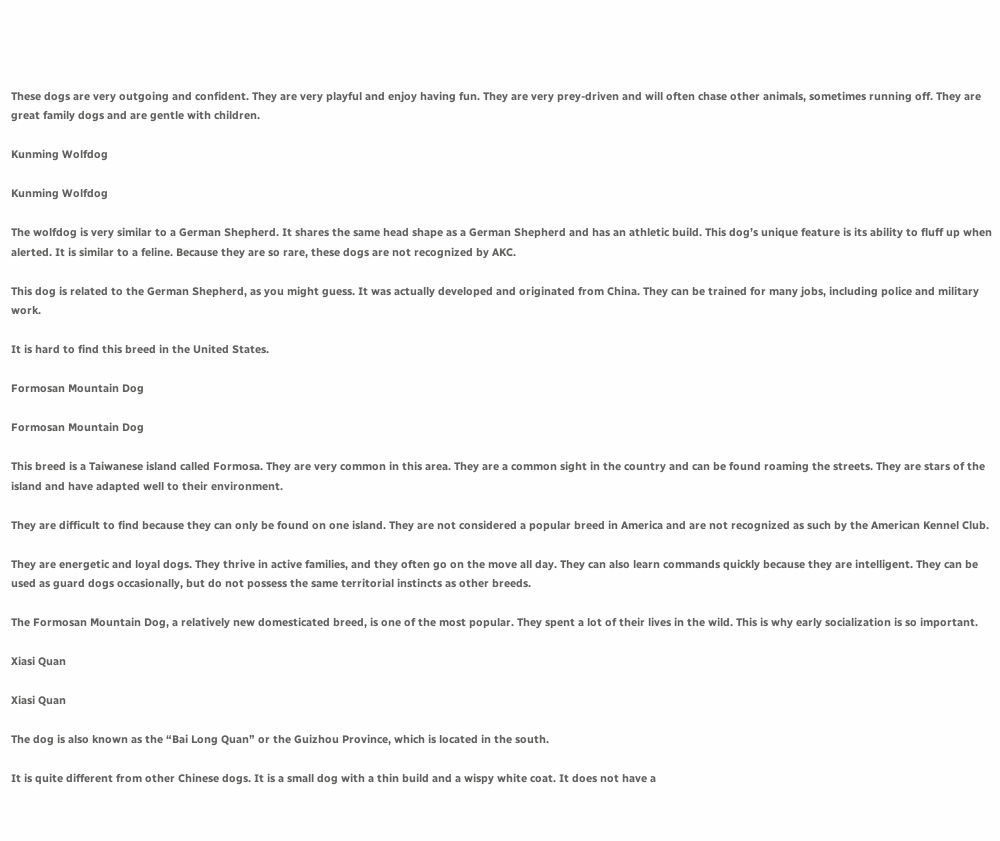These dogs are very outgoing and confident. They are very playful and enjoy having fun. They are very prey-driven and will often chase other animals, sometimes running off. They are great family dogs and are gentle with children.

Kunming Wolfdog

Kunming Wolfdog

The wolfdog is very similar to a German Shepherd. It shares the same head shape as a German Shepherd and has an athletic build. This dog’s unique feature is its ability to fluff up when alerted. It is similar to a feline. Because they are so rare, these dogs are not recognized by AKC.

This dog is related to the German Shepherd, as you might guess. It was actually developed and originated from China. They can be trained for many jobs, including police and military work.

It is hard to find this breed in the United States.

Formosan Mountain Dog

Formosan Mountain Dog

This breed is a Taiwanese island called Formosa. They are very common in this area. They are a common sight in the country and can be found roaming the streets. They are stars of the island and have adapted well to their environment.

They are difficult to find because they can only be found on one island. They are not considered a popular breed in America and are not recognized as such by the American Kennel Club.

They are energetic and loyal dogs. They thrive in active families, and they often go on the move all day. They can also learn commands quickly because they are intelligent. They can be used as guard dogs occasionally, but do not possess the same territorial instincts as other breeds.

The Formosan Mountain Dog, a relatively new domesticated breed, is one of the most popular. They spent a lot of their lives in the wild. This is why early socialization is so important.

Xiasi Quan

Xiasi Quan

The dog is also known as the “Bai Long Quan” or the Guizhou Province, which is located in the south.

It is quite different from other Chinese dogs. It is a small dog with a thin build and a wispy white coat. It does not have a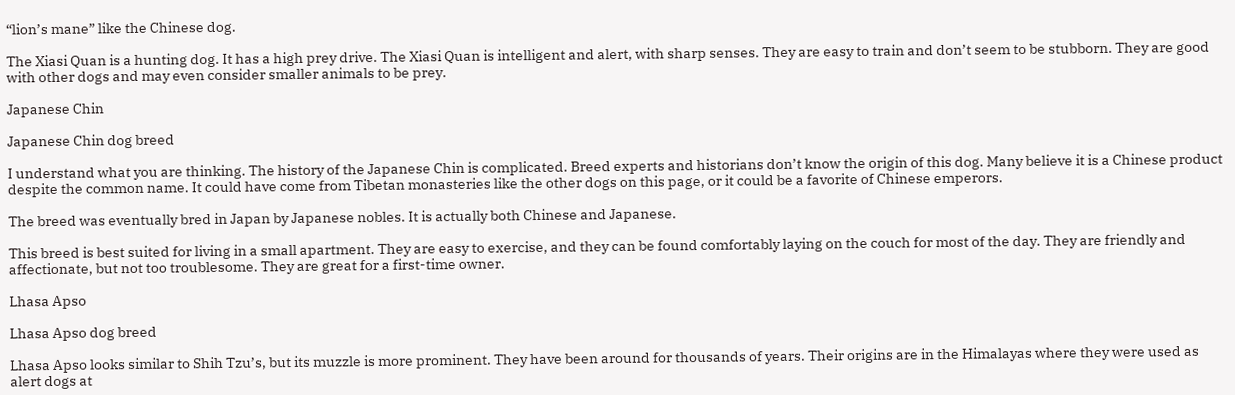“lion’s mane” like the Chinese dog.

The Xiasi Quan is a hunting dog. It has a high prey drive. The Xiasi Quan is intelligent and alert, with sharp senses. They are easy to train and don’t seem to be stubborn. They are good with other dogs and may even consider smaller animals to be prey.

Japanese Chin

Japanese Chin dog breed

I understand what you are thinking. The history of the Japanese Chin is complicated. Breed experts and historians don’t know the origin of this dog. Many believe it is a Chinese product despite the common name. It could have come from Tibetan monasteries like the other dogs on this page, or it could be a favorite of Chinese emperors.

The breed was eventually bred in Japan by Japanese nobles. It is actually both Chinese and Japanese.

This breed is best suited for living in a small apartment. They are easy to exercise, and they can be found comfortably laying on the couch for most of the day. They are friendly and affectionate, but not too troublesome. They are great for a first-time owner.

Lhasa Apso

Lhasa Apso dog breed

Lhasa Apso looks similar to Shih Tzu’s, but its muzzle is more prominent. They have been around for thousands of years. Their origins are in the Himalayas where they were used as alert dogs at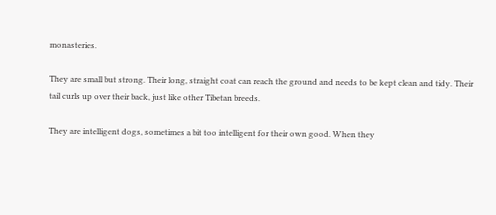monasteries.

They are small but strong. Their long, straight coat can reach the ground and needs to be kept clean and tidy. Their tail curls up over their back, just like other Tibetan breeds.

They are intelligent dogs, sometimes a bit too intelligent for their own good. When they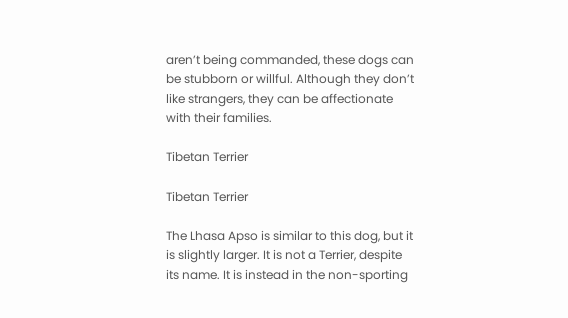aren’t being commanded, these dogs can be stubborn or willful. Although they don’t like strangers, they can be affectionate with their families.

Tibetan Terrier

Tibetan Terrier

The Lhasa Apso is similar to this dog, but it is slightly larger. It is not a Terrier, despite its name. It is instead in the non-sporting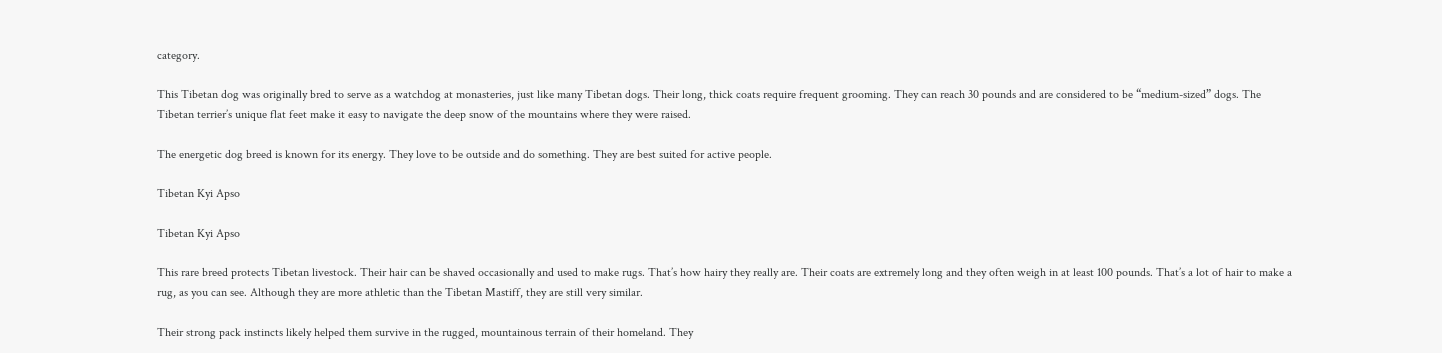category.

This Tibetan dog was originally bred to serve as a watchdog at monasteries, just like many Tibetan dogs. Their long, thick coats require frequent grooming. They can reach 30 pounds and are considered to be “medium-sized” dogs. The Tibetan terrier’s unique flat feet make it easy to navigate the deep snow of the mountains where they were raised.

The energetic dog breed is known for its energy. They love to be outside and do something. They are best suited for active people.

Tibetan Kyi Apso

Tibetan Kyi Apso

This rare breed protects Tibetan livestock. Their hair can be shaved occasionally and used to make rugs. That’s how hairy they really are. Their coats are extremely long and they often weigh in at least 100 pounds. That’s a lot of hair to make a rug, as you can see. Although they are more athletic than the Tibetan Mastiff, they are still very similar.

Their strong pack instincts likely helped them survive in the rugged, mountainous terrain of their homeland. They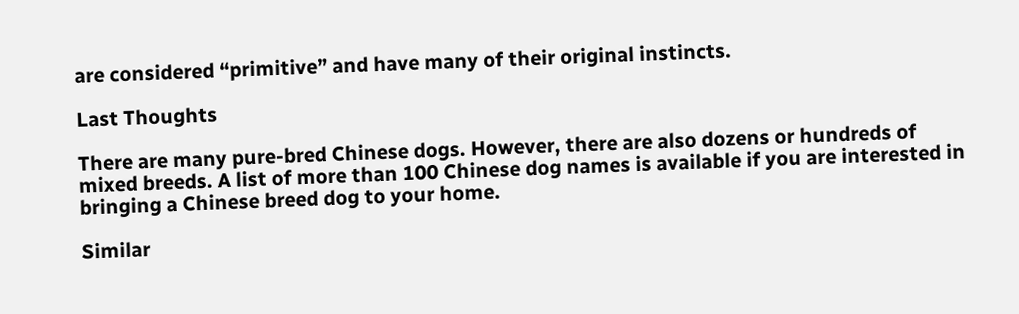are considered “primitive” and have many of their original instincts.

Last Thoughts

There are many pure-bred Chinese dogs. However, there are also dozens or hundreds of mixed breeds. A list of more than 100 Chinese dog names is available if you are interested in bringing a Chinese breed dog to your home.

Similar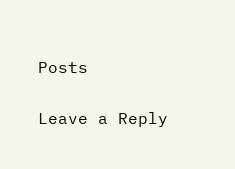Posts

Leave a Reply